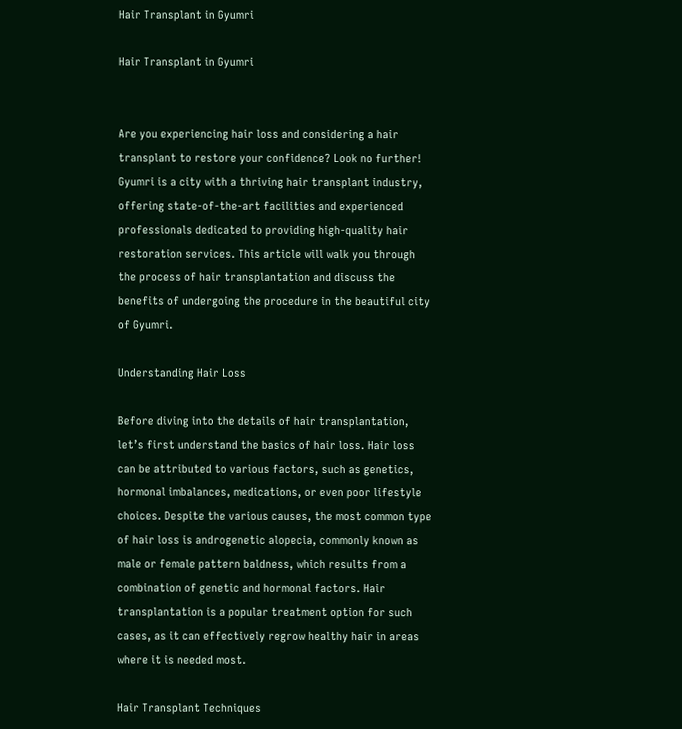Hair Transplant in Gyumri

Hair Transplant in Gyumri


Are you experiencing hair loss and considering a hair transplant to restore your confidence? Look no further! Gyumri is a city with a thriving hair transplant industry, offering state-of-the-art facilities and experienced professionals dedicated to providing high-quality hair restoration services. This article will walk you through the process of hair transplantation and discuss the benefits of undergoing the procedure in the beautiful city of Gyumri.

Understanding Hair Loss

Before diving into the details of hair transplantation, let’s first understand the basics of hair loss. Hair loss can be attributed to various factors, such as genetics, hormonal imbalances, medications, or even poor lifestyle choices. Despite the various causes, the most common type of hair loss is androgenetic alopecia, commonly known as male or female pattern baldness, which results from a combination of genetic and hormonal factors. Hair transplantation is a popular treatment option for such cases, as it can effectively regrow healthy hair in areas where it is needed most.

Hair Transplant Techniques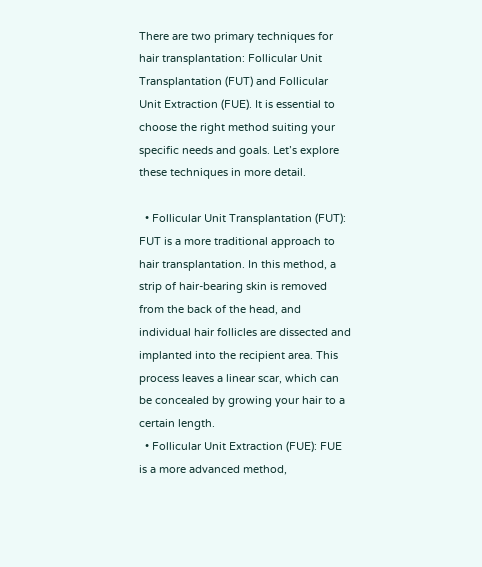There are two primary techniques for hair transplantation: Follicular Unit Transplantation (FUT) and Follicular Unit Extraction (FUE). It is essential to choose the right method suiting your specific needs and goals. Let’s explore these techniques in more detail.

  • Follicular Unit Transplantation (FUT): FUT is a more traditional approach to hair transplantation. In this method, a strip of hair-bearing skin is removed from the back of the head, and individual hair follicles are dissected and implanted into the recipient area. This process leaves a linear scar, which can be concealed by growing your hair to a certain length.
  • Follicular Unit Extraction (FUE): FUE is a more advanced method,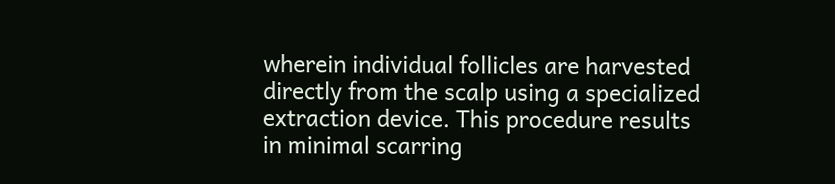wherein individual follicles are harvested directly from the scalp using a specialized extraction device. This procedure results in minimal scarring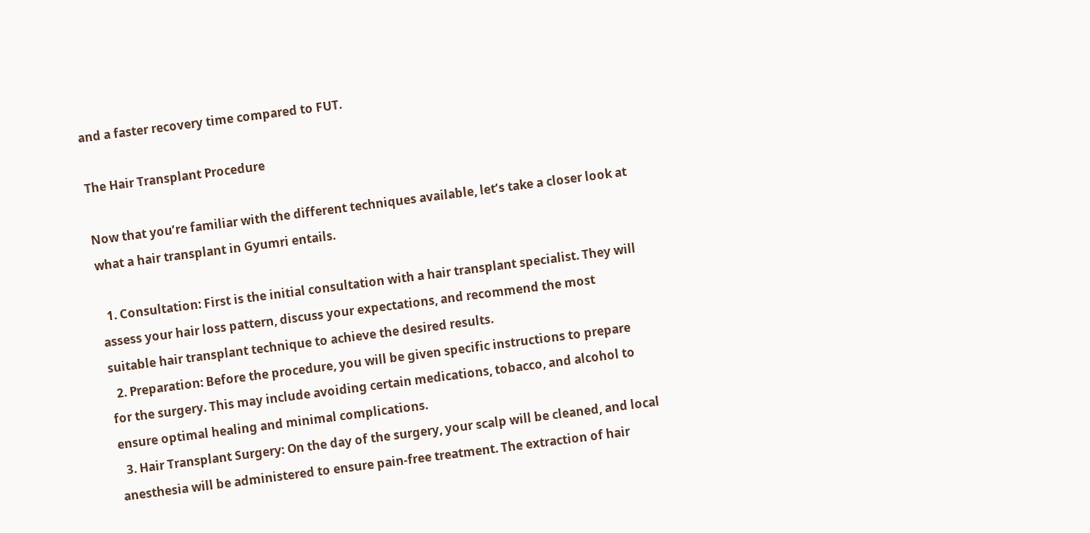and a faster recovery time compared to FUT.

The Hair Transplant Procedure

Now that you’re familiar with the different techniques available, let’s take a closer look at what a hair transplant in Gyumri entails.

  1. Consultation: First is the initial consultation with a hair transplant specialist. They will assess your hair loss pattern, discuss your expectations, and recommend the most suitable hair transplant technique to achieve the desired results.
  2. Preparation: Before the procedure, you will be given specific instructions to prepare for the surgery. This may include avoiding certain medications, tobacco, and alcohol to ensure optimal healing and minimal complications.
  3. Hair Transplant Surgery: On the day of the surgery, your scalp will be cleaned, and local anesthesia will be administered to ensure pain-free treatment. The extraction of hair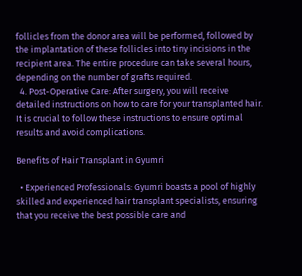follicles from the donor area will be performed, followed by the implantation of these follicles into tiny incisions in the recipient area. The entire procedure can take several hours, depending on the number of grafts required.
  4. Post-Operative Care: After surgery, you will receive detailed instructions on how to care for your transplanted hair. It is crucial to follow these instructions to ensure optimal results and avoid complications.

Benefits of Hair Transplant in Gyumri

  • Experienced Professionals: Gyumri boasts a pool of highly skilled and experienced hair transplant specialists, ensuring that you receive the best possible care and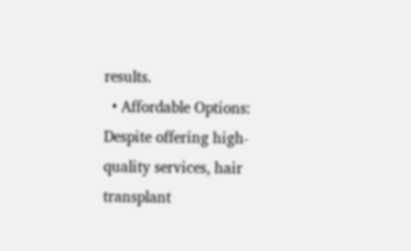results.
  • Affordable Options: Despite offering high-quality services, hair transplant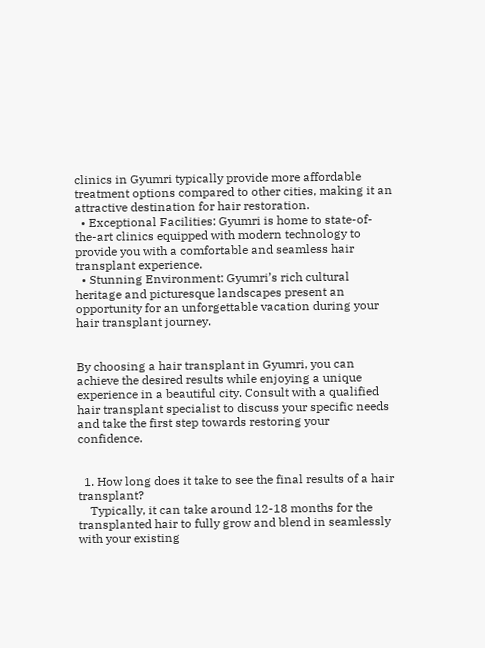clinics in Gyumri typically provide more affordable treatment options compared to other cities, making it an attractive destination for hair restoration.
  • Exceptional Facilities: Gyumri is home to state-of-the-art clinics equipped with modern technology to provide you with a comfortable and seamless hair transplant experience.
  • Stunning Environment: Gyumri’s rich cultural heritage and picturesque landscapes present an opportunity for an unforgettable vacation during your hair transplant journey.


By choosing a hair transplant in Gyumri, you can achieve the desired results while enjoying a unique experience in a beautiful city. Consult with a qualified hair transplant specialist to discuss your specific needs and take the first step towards restoring your confidence.


  1. How long does it take to see the final results of a hair transplant?
    Typically, it can take around 12-18 months for the transplanted hair to fully grow and blend in seamlessly with your existing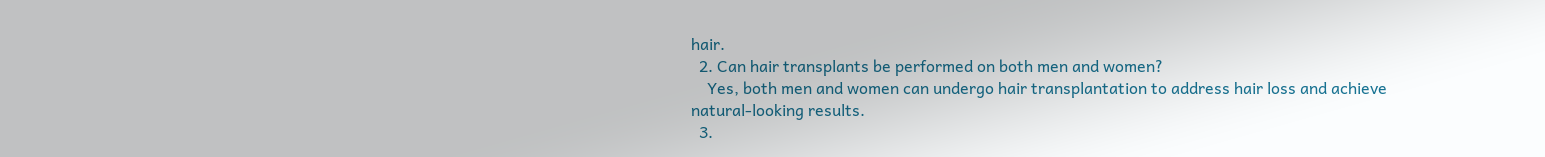hair.
  2. Can hair transplants be performed on both men and women?
    Yes, both men and women can undergo hair transplantation to address hair loss and achieve natural-looking results.
  3.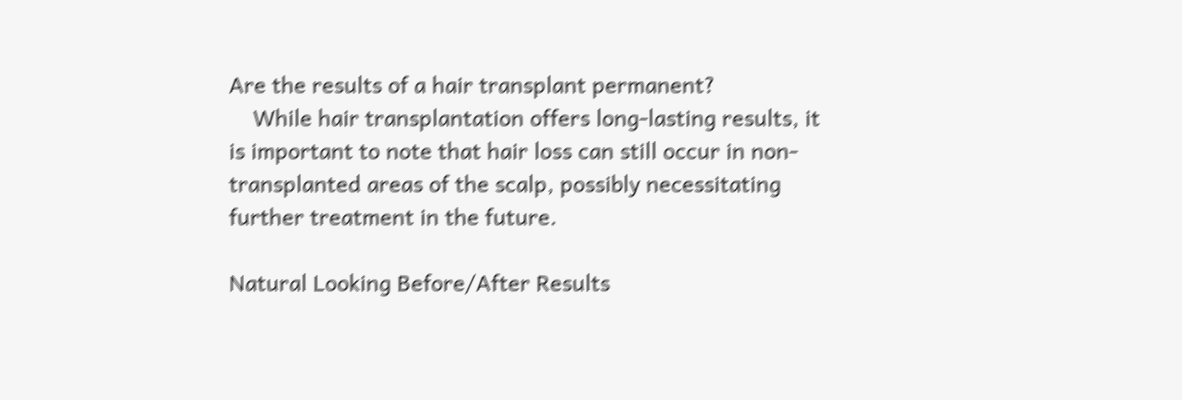Are the results of a hair transplant permanent?
    While hair transplantation offers long-lasting results, it is important to note that hair loss can still occur in non-transplanted areas of the scalp, possibly necessitating further treatment in the future.

Natural Looking Before/After Results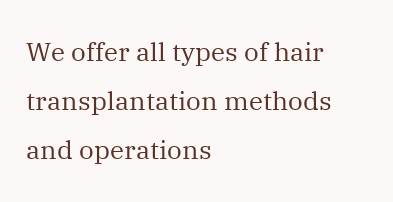We offer all types of hair transplantation methods and operations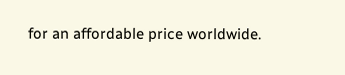for an affordable price worldwide.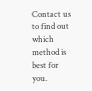Contact us to find out which method is best for you.